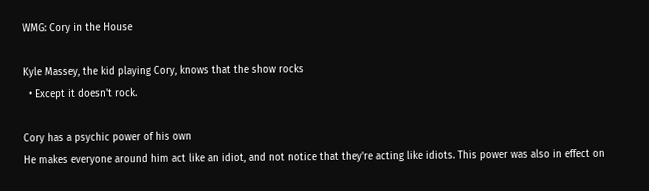WMG: Cory in the House

Kyle Massey, the kid playing Cory, knows that the show rocks
  • Except it doesn't rock.

Cory has a psychic power of his own
He makes everyone around him act like an idiot, and not notice that they're acting like idiots. This power was also in effect on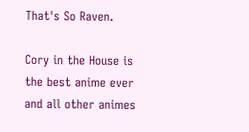That's So Raven.

Cory in the House is the best anime ever and all other animes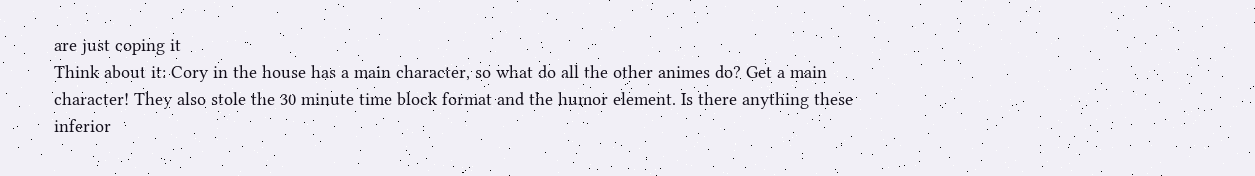are just coping it
Think about it: Cory in the house has a main character, so what do all the other animes do? Get a main character! They also stole the 30 minute time block format and the humor element. Is there anything these inferior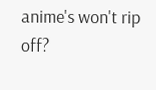anime's won't rip off?